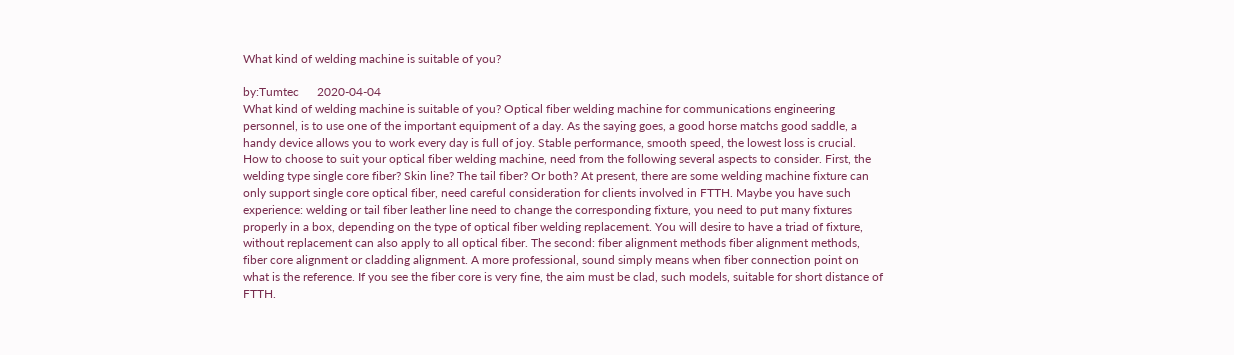What kind of welding machine is suitable of you?

by:Tumtec      2020-04-04
What kind of welding machine is suitable of you? Optical fiber welding machine for communications engineering personnel, is to use one of the important equipment of a day. As the saying goes, a good horse matchs good saddle, a handy device allows you to work every day is full of joy. Stable performance, smooth speed, the lowest loss is crucial. How to choose to suit your optical fiber welding machine, need from the following several aspects to consider. First, the welding type single core fiber? Skin line? The tail fiber? Or both? At present, there are some welding machine fixture can only support single core optical fiber, need careful consideration for clients involved in FTTH. Maybe you have such experience: welding or tail fiber leather line need to change the corresponding fixture, you need to put many fixtures properly in a box, depending on the type of optical fiber welding replacement. You will desire to have a triad of fixture, without replacement can also apply to all optical fiber. The second: fiber alignment methods fiber alignment methods, fiber core alignment or cladding alignment. A more professional, sound simply means when fiber connection point on what is the reference. If you see the fiber core is very fine, the aim must be clad, such models, suitable for short distance of FTTH.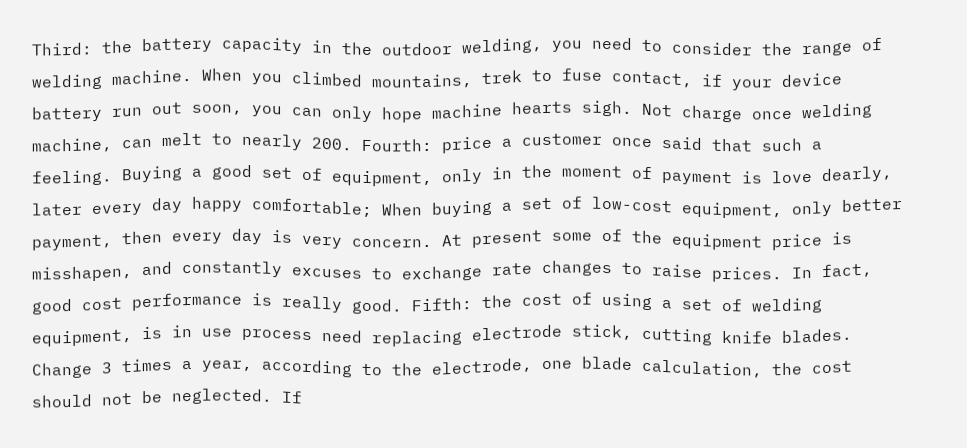Third: the battery capacity in the outdoor welding, you need to consider the range of welding machine. When you climbed mountains, trek to fuse contact, if your device battery run out soon, you can only hope machine hearts sigh. Not charge once welding machine, can melt to nearly 200. Fourth: price a customer once said that such a feeling. Buying a good set of equipment, only in the moment of payment is love dearly, later every day happy comfortable; When buying a set of low-cost equipment, only better payment, then every day is very concern. At present some of the equipment price is misshapen, and constantly excuses to exchange rate changes to raise prices. In fact, good cost performance is really good. Fifth: the cost of using a set of welding equipment, is in use process need replacing electrode stick, cutting knife blades. Change 3 times a year, according to the electrode, one blade calculation, the cost should not be neglected. If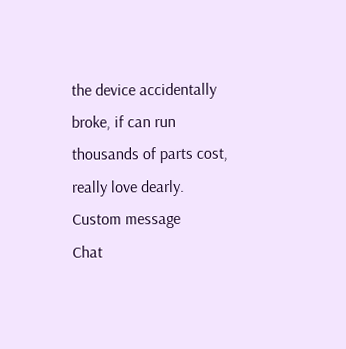the device accidentally broke, if can run thousands of parts cost, really love dearly.
Custom message
Chat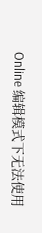Online 编辑模式下无法使用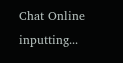Chat Online inputting...